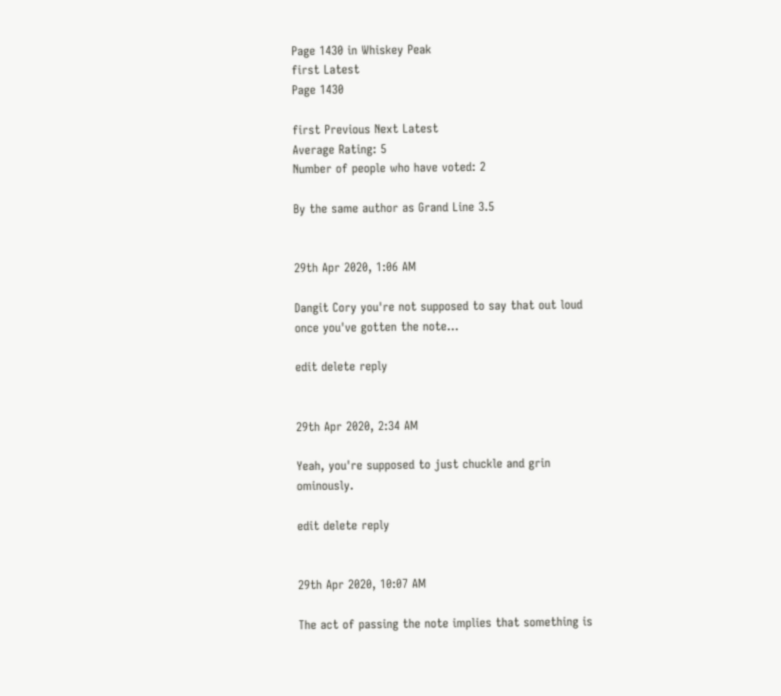Page 1430 in Whiskey Peak
first Latest
Page 1430

first Previous Next Latest
Average Rating: 5
Number of people who have voted: 2

By the same author as Grand Line 3.5


29th Apr 2020, 1:06 AM

Dangit Cory you're not supposed to say that out loud once you've gotten the note...

edit delete reply


29th Apr 2020, 2:34 AM

Yeah, you're supposed to just chuckle and grin ominously.

edit delete reply


29th Apr 2020, 10:07 AM

The act of passing the note implies that something is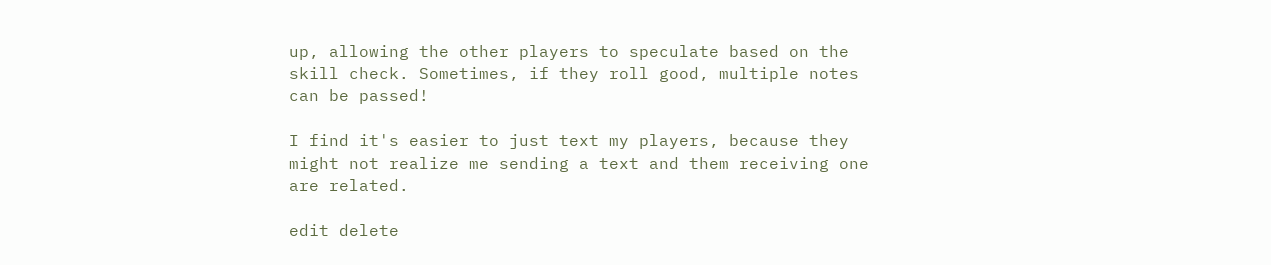up, allowing the other players to speculate based on the skill check. Sometimes, if they roll good, multiple notes can be passed!

I find it's easier to just text my players, because they might not realize me sending a text and them receiving one are related.

edit delete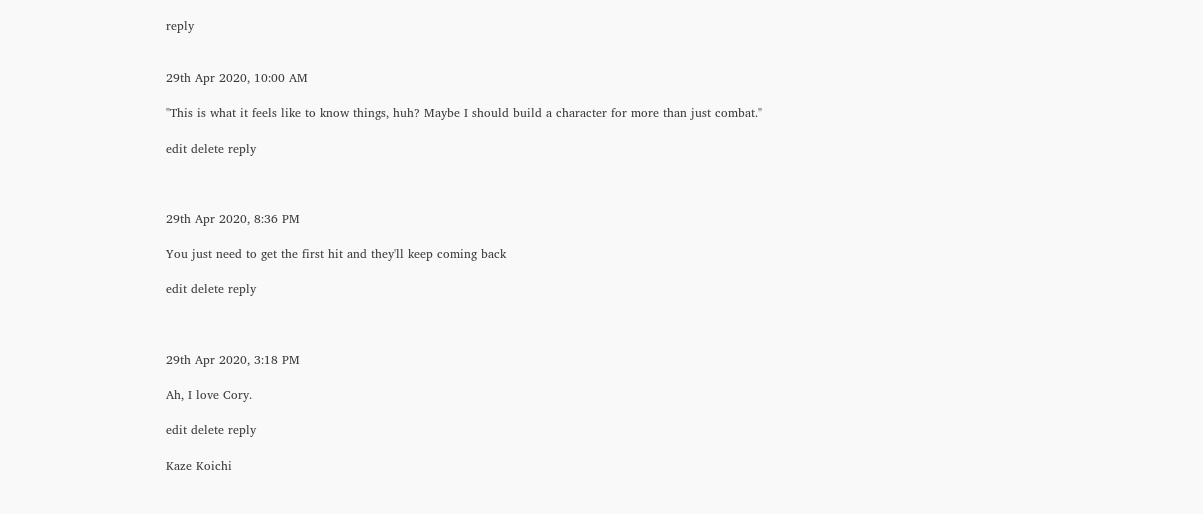reply


29th Apr 2020, 10:00 AM

"This is what it feels like to know things, huh? Maybe I should build a character for more than just combat."

edit delete reply



29th Apr 2020, 8:36 PM

You just need to get the first hit and they'll keep coming back

edit delete reply



29th Apr 2020, 3:18 PM

Ah, I love Cory.

edit delete reply

Kaze Koichi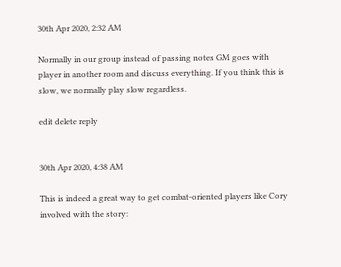30th Apr 2020, 2:32 AM

Normally in our group instead of passing notes GM goes with player in another room and discuss everything. If you think this is slow, we normally play slow regardless.

edit delete reply


30th Apr 2020, 4:38 AM

This is indeed a great way to get combat-oriented players like Cory involved with the story: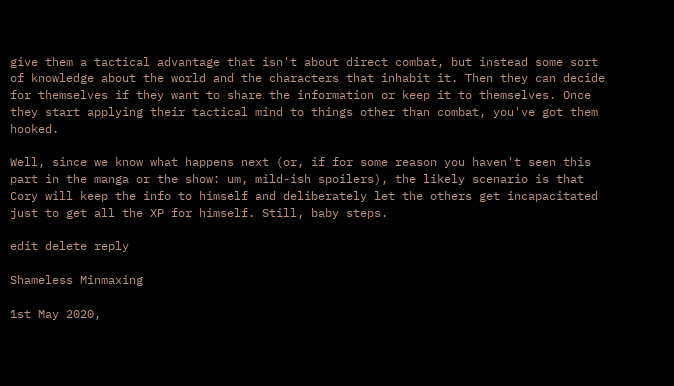give them a tactical advantage that isn't about direct combat, but instead some sort of knowledge about the world and the characters that inhabit it. Then they can decide for themselves if they want to share the information or keep it to themselves. Once they start applying their tactical mind to things other than combat, you've got them hooked.

Well, since we know what happens next (or, if for some reason you haven't seen this part in the manga or the show: um, mild-ish spoilers), the likely scenario is that Cory will keep the info to himself and deliberately let the others get incapacitated just to get all the XP for himself. Still, baby steps.

edit delete reply

Shameless Minmaxing

1st May 2020,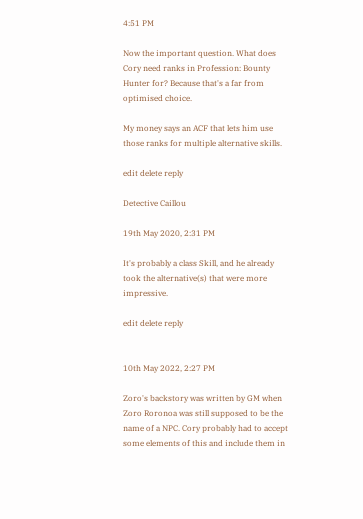4:51 PM

Now the important question. What does Cory need ranks in Profession: Bounty Hunter for? Because that's a far from optimised choice.

My money says an ACF that lets him use those ranks for multiple alternative skills.

edit delete reply

Detective Caillou

19th May 2020, 2:31 PM

It's probably a class Skill, and he already took the alternative(s) that were more impressive.

edit delete reply


10th May 2022, 2:27 PM

Zoro's backstory was written by GM when Zoro Roronoa was still supposed to be the name of a NPC. Cory probably had to accept some elements of this and include them in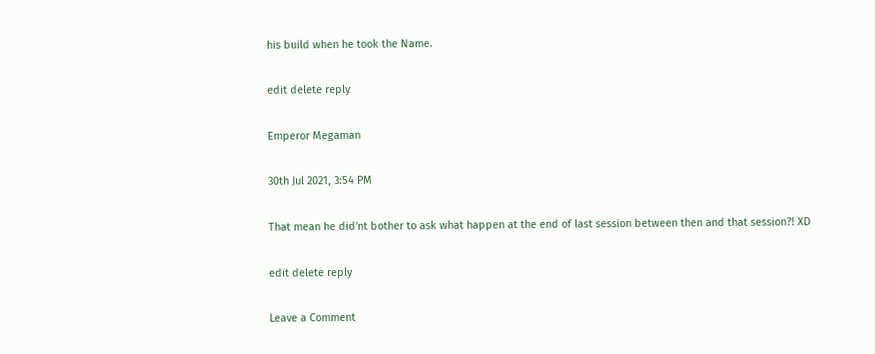his build when he took the Name.

edit delete reply

Emperor Megaman

30th Jul 2021, 3:54 PM

That mean he did'nt bother to ask what happen at the end of last session between then and that session?! XD

edit delete reply

Leave a Comment